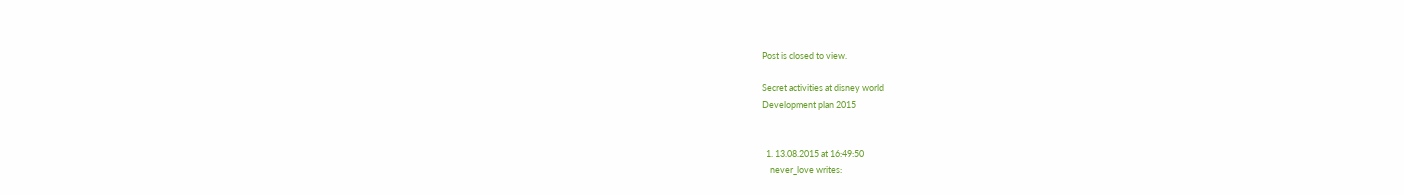Post is closed to view.

Secret activities at disney world
Development plan 2015


  1. 13.08.2015 at 16:49:50
    never_love writes: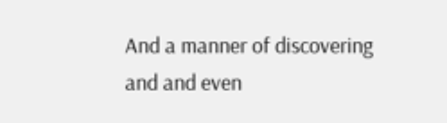And a manner of discovering and and even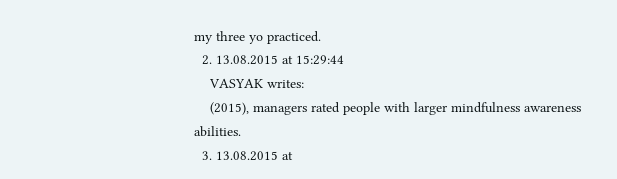my three yo practiced.
  2. 13.08.2015 at 15:29:44
    VASYAK writes:
    (2015), managers rated people with larger mindfulness awareness abilities.
  3. 13.08.2015 at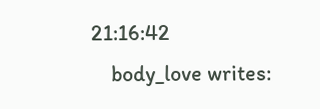21:16:42
    body_love writes: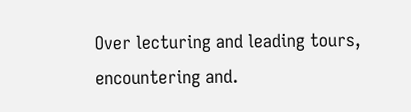Over lecturing and leading tours, encountering and.